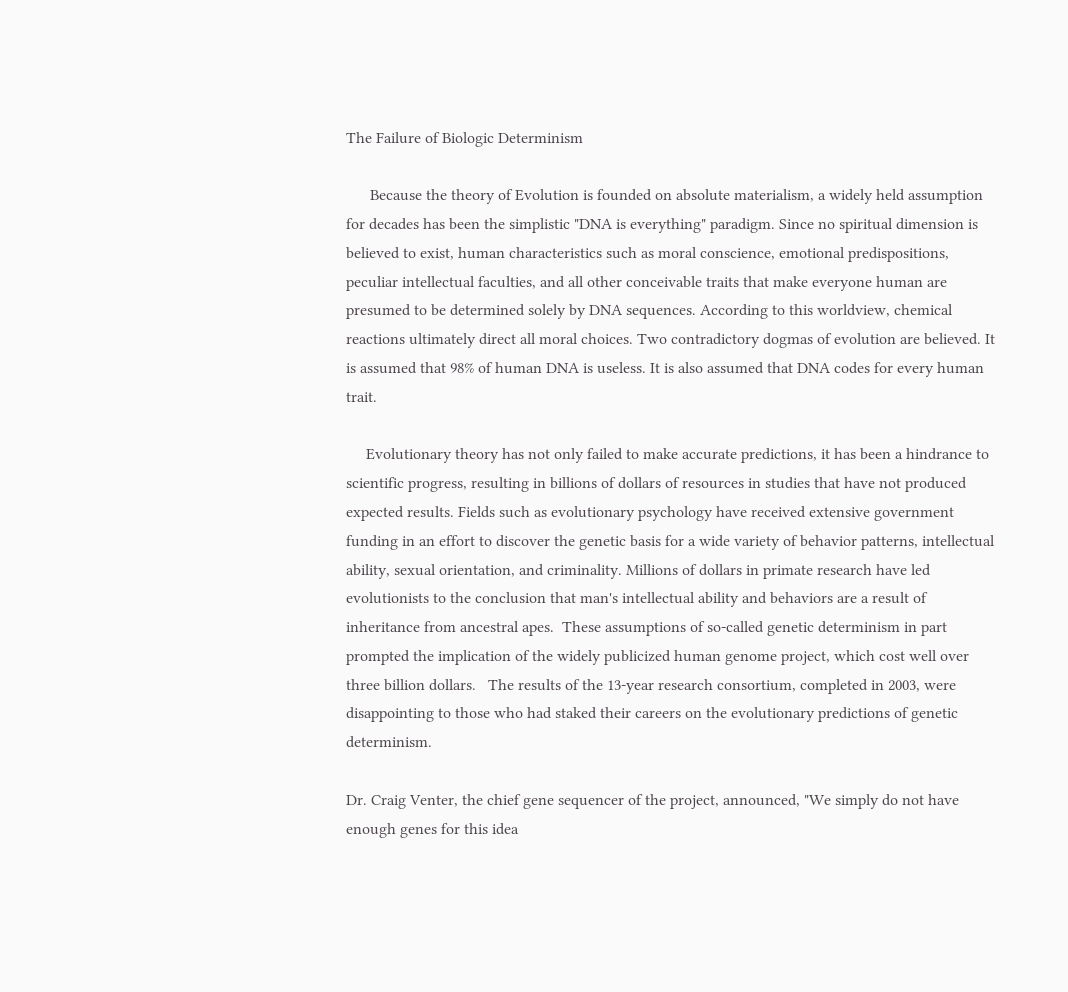The Failure of Biologic Determinism

      Because the theory of Evolution is founded on absolute materialism, a widely held assumption for decades has been the simplistic "DNA is everything" paradigm. Since no spiritual dimension is believed to exist, human characteristics such as moral conscience, emotional predispositions, peculiar intellectual faculties, and all other conceivable traits that make everyone human are presumed to be determined solely by DNA sequences. According to this worldview, chemical reactions ultimately direct all moral choices. Two contradictory dogmas of evolution are believed. It is assumed that 98% of human DNA is useless. It is also assumed that DNA codes for every human trait.

     Evolutionary theory has not only failed to make accurate predictions, it has been a hindrance to scientific progress, resulting in billions of dollars of resources in studies that have not produced expected results. Fields such as evolutionary psychology have received extensive government funding in an effort to discover the genetic basis for a wide variety of behavior patterns, intellectual ability, sexual orientation, and criminality. Millions of dollars in primate research have led evolutionists to the conclusion that man's intellectual ability and behaviors are a result of inheritance from ancestral apes.  These assumptions of so-called genetic determinism in part prompted the implication of the widely publicized human genome project, which cost well over three billion dollars.   The results of the 13-year research consortium, completed in 2003, were disappointing to those who had staked their careers on the evolutionary predictions of genetic determinism.

Dr. Craig Venter, the chief gene sequencer of the project, announced, "We simply do not have enough genes for this idea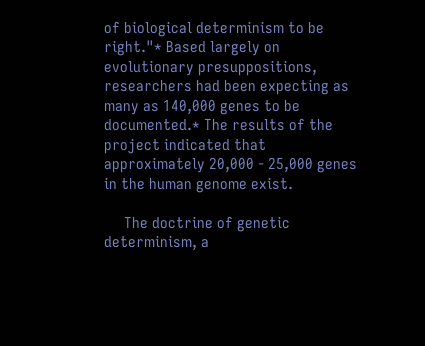of biological determinism to be right."* Based largely on evolutionary presuppositions, researchers had been expecting as many as 140,000 genes to be documented.* The results of the project indicated that approximately 20,000 - 25,000 genes in the human genome exist.

     The doctrine of genetic determinism, a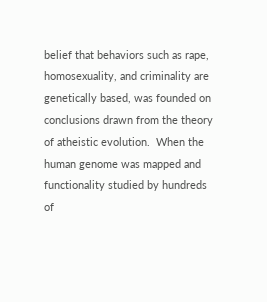belief that behaviors such as rape, homosexuality, and criminality are genetically based, was founded on conclusions drawn from the theory of atheistic evolution.  When the human genome was mapped and functionality studied by hundreds of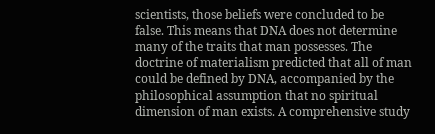scientists, those beliefs were concluded to be false. This means that DNA does not determine many of the traits that man possesses. The doctrine of materialism predicted that all of man could be defined by DNA, accompanied by the philosophical assumption that no spiritual dimension of man exists. A comprehensive study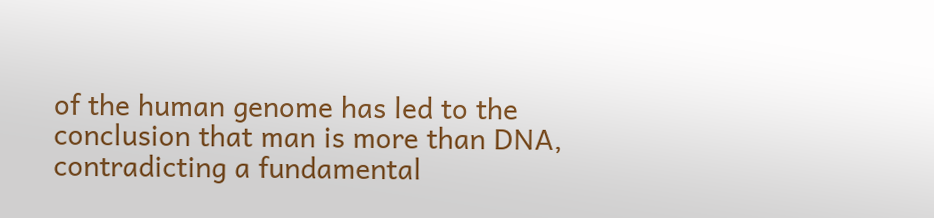of the human genome has led to the conclusion that man is more than DNA, contradicting a fundamental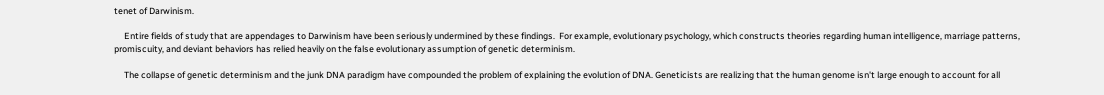tenet of Darwinism.

     Entire fields of study that are appendages to Darwinism have been seriously undermined by these findings.  For example, evolutionary psychology, which constructs theories regarding human intelligence, marriage patterns, promiscuity, and deviant behaviors has relied heavily on the false evolutionary assumption of genetic determinism.

     The collapse of genetic determinism and the junk DNA paradigm have compounded the problem of explaining the evolution of DNA. Geneticists are realizing that the human genome isn't large enough to account for all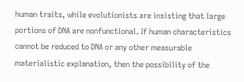human traits, while evolutionists are insisting that large portions of DNA are nonfunctional. If human characteristics cannot be reduced to DNA or any other measurable materialistic explanation, then the possibility of the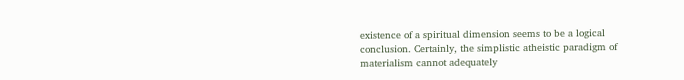existence of a spiritual dimension seems to be a logical conclusion. Certainly, the simplistic atheistic paradigm of materialism cannot adequately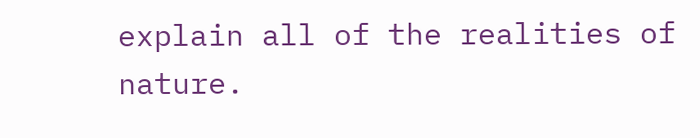explain all of the realities of nature.